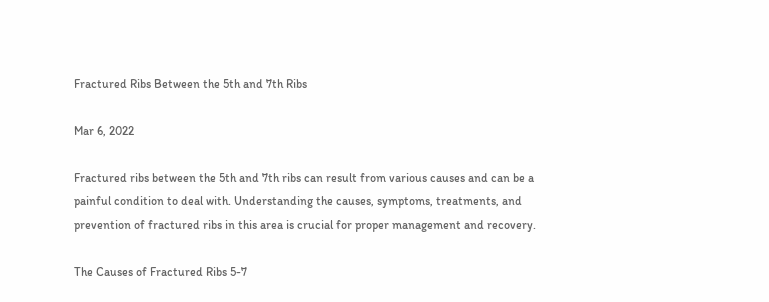Fractured Ribs Between the 5th and 7th Ribs

Mar 6, 2022

Fractured ribs between the 5th and 7th ribs can result from various causes and can be a painful condition to deal with. Understanding the causes, symptoms, treatments, and prevention of fractured ribs in this area is crucial for proper management and recovery.

The Causes of Fractured Ribs 5-7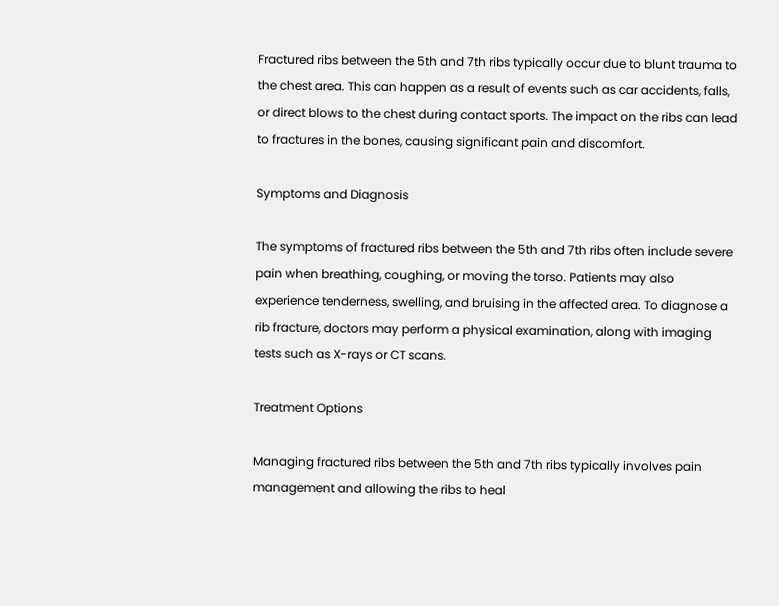Fractured ribs between the 5th and 7th ribs typically occur due to blunt trauma to the chest area. This can happen as a result of events such as car accidents, falls, or direct blows to the chest during contact sports. The impact on the ribs can lead to fractures in the bones, causing significant pain and discomfort.

Symptoms and Diagnosis

The symptoms of fractured ribs between the 5th and 7th ribs often include severe pain when breathing, coughing, or moving the torso. Patients may also experience tenderness, swelling, and bruising in the affected area. To diagnose a rib fracture, doctors may perform a physical examination, along with imaging tests such as X-rays or CT scans.

Treatment Options

Managing fractured ribs between the 5th and 7th ribs typically involves pain management and allowing the ribs to heal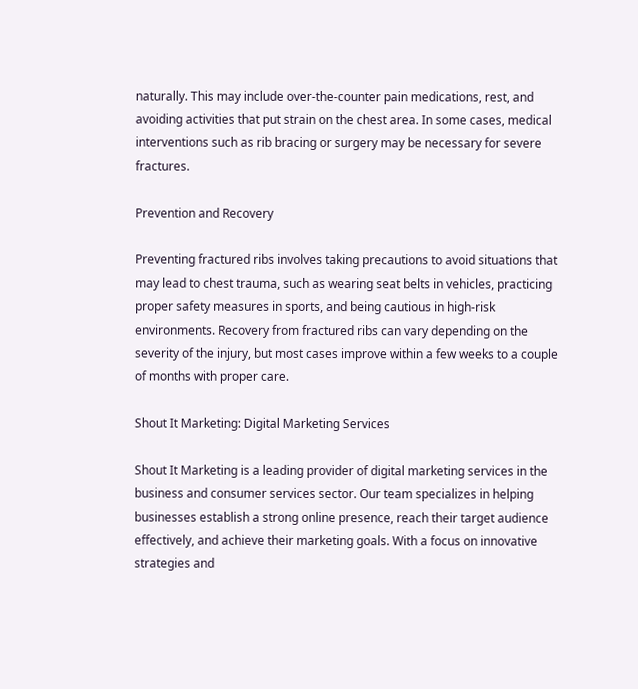naturally. This may include over-the-counter pain medications, rest, and avoiding activities that put strain on the chest area. In some cases, medical interventions such as rib bracing or surgery may be necessary for severe fractures.

Prevention and Recovery

Preventing fractured ribs involves taking precautions to avoid situations that may lead to chest trauma, such as wearing seat belts in vehicles, practicing proper safety measures in sports, and being cautious in high-risk environments. Recovery from fractured ribs can vary depending on the severity of the injury, but most cases improve within a few weeks to a couple of months with proper care.

Shout It Marketing: Digital Marketing Services

Shout It Marketing is a leading provider of digital marketing services in the business and consumer services sector. Our team specializes in helping businesses establish a strong online presence, reach their target audience effectively, and achieve their marketing goals. With a focus on innovative strategies and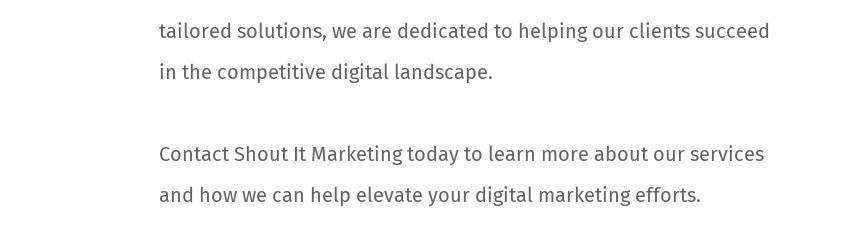tailored solutions, we are dedicated to helping our clients succeed in the competitive digital landscape.

Contact Shout It Marketing today to learn more about our services and how we can help elevate your digital marketing efforts.